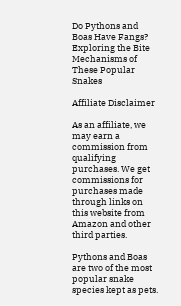Do Pythons and Boas Have Fangs? Exploring the Bite Mechanisms of These Popular Snakes

Affiliate Disclaimer

As an affiliate, we may earn a commission from qualifying purchases. We get commissions for purchases made through links on this website from Amazon and other third parties.

Pythons and Boas are two of the most popular snake species kept as pets.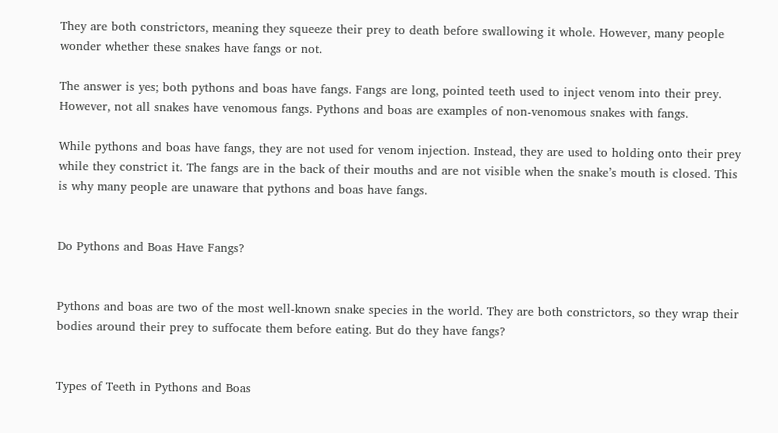They are both constrictors, meaning they squeeze their prey to death before swallowing it whole. However, many people wonder whether these snakes have fangs or not.

The answer is yes; both pythons and boas have fangs. Fangs are long, pointed teeth used to inject venom into their prey. However, not all snakes have venomous fangs. Pythons and boas are examples of non-venomous snakes with fangs.

While pythons and boas have fangs, they are not used for venom injection. Instead, they are used to holding onto their prey while they constrict it. The fangs are in the back of their mouths and are not visible when the snake’s mouth is closed. This is why many people are unaware that pythons and boas have fangs.


Do Pythons and Boas Have Fangs?


Pythons and boas are two of the most well-known snake species in the world. They are both constrictors, so they wrap their bodies around their prey to suffocate them before eating. But do they have fangs?


Types of Teeth in Pythons and Boas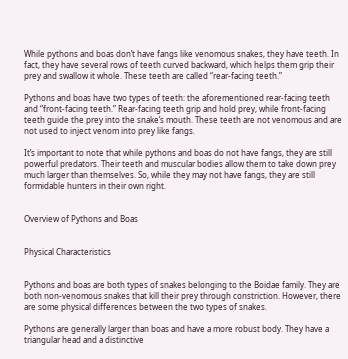While pythons and boas don’t have fangs like venomous snakes, they have teeth. In fact, they have several rows of teeth curved backward, which helps them grip their prey and swallow it whole. These teeth are called “rear-facing teeth.”

Pythons and boas have two types of teeth: the aforementioned rear-facing teeth and “front-facing teeth.” Rear-facing teeth grip and hold prey, while front-facing teeth guide the prey into the snake’s mouth. These teeth are not venomous and are not used to inject venom into prey like fangs.

It’s important to note that while pythons and boas do not have fangs, they are still powerful predators. Their teeth and muscular bodies allow them to take down prey much larger than themselves. So, while they may not have fangs, they are still formidable hunters in their own right.


Overview of Pythons and Boas


Physical Characteristics


Pythons and boas are both types of snakes belonging to the Boidae family. They are both non-venomous snakes that kill their prey through constriction. However, there are some physical differences between the two types of snakes.

Pythons are generally larger than boas and have a more robust body. They have a triangular head and a distinctive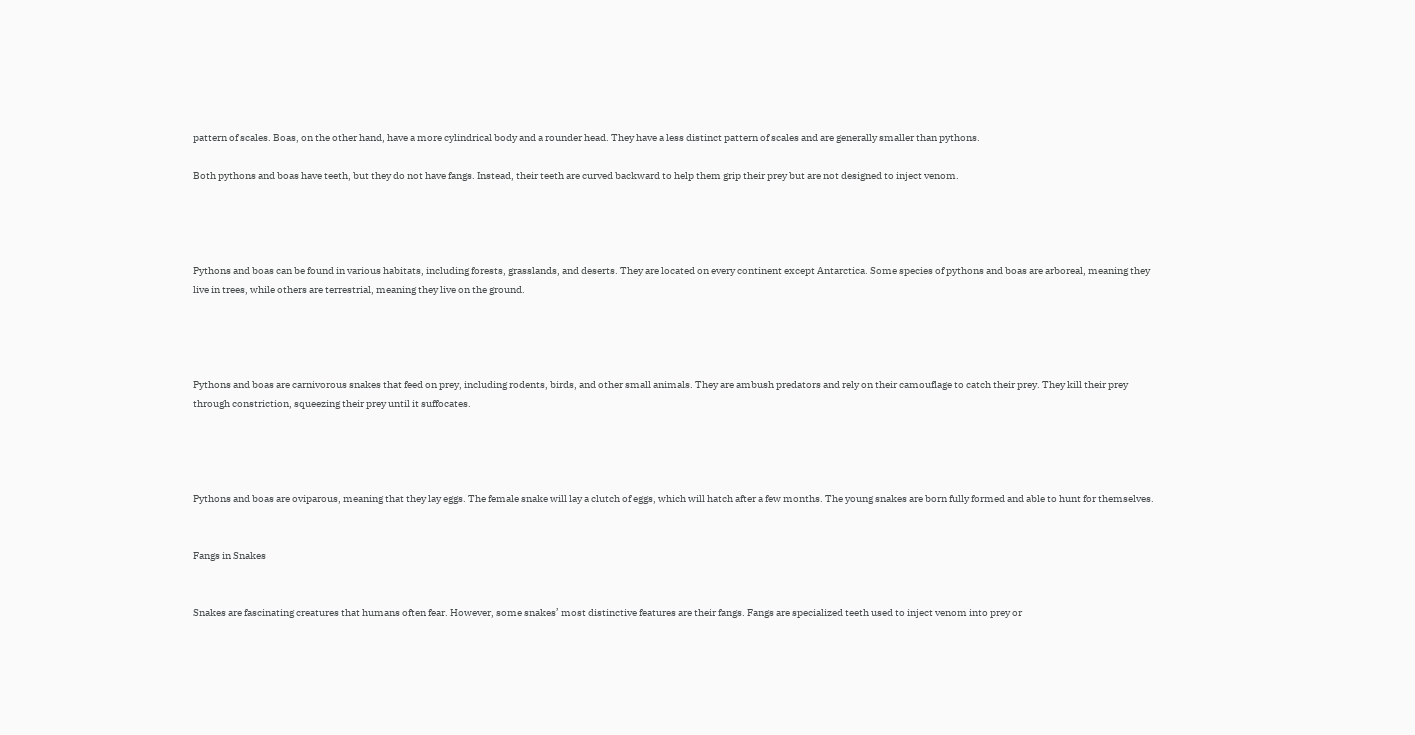pattern of scales. Boas, on the other hand, have a more cylindrical body and a rounder head. They have a less distinct pattern of scales and are generally smaller than pythons.

Both pythons and boas have teeth, but they do not have fangs. Instead, their teeth are curved backward to help them grip their prey but are not designed to inject venom.




Pythons and boas can be found in various habitats, including forests, grasslands, and deserts. They are located on every continent except Antarctica. Some species of pythons and boas are arboreal, meaning they live in trees, while others are terrestrial, meaning they live on the ground.




Pythons and boas are carnivorous snakes that feed on prey, including rodents, birds, and other small animals. They are ambush predators and rely on their camouflage to catch their prey. They kill their prey through constriction, squeezing their prey until it suffocates.




Pythons and boas are oviparous, meaning that they lay eggs. The female snake will lay a clutch of eggs, which will hatch after a few months. The young snakes are born fully formed and able to hunt for themselves.


Fangs in Snakes


Snakes are fascinating creatures that humans often fear. However, some snakes’ most distinctive features are their fangs. Fangs are specialized teeth used to inject venom into prey or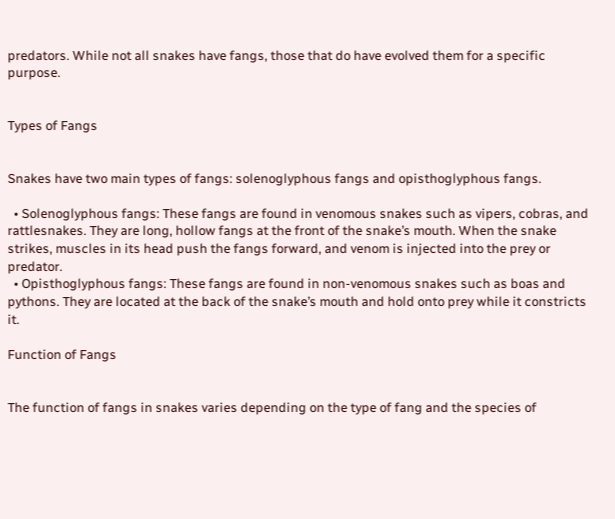predators. While not all snakes have fangs, those that do have evolved them for a specific purpose.


Types of Fangs


Snakes have two main types of fangs: solenoglyphous fangs and opisthoglyphous fangs.

  • Solenoglyphous fangs: These fangs are found in venomous snakes such as vipers, cobras, and rattlesnakes. They are long, hollow fangs at the front of the snake’s mouth. When the snake strikes, muscles in its head push the fangs forward, and venom is injected into the prey or predator.
  • Opisthoglyphous fangs: These fangs are found in non-venomous snakes such as boas and pythons. They are located at the back of the snake’s mouth and hold onto prey while it constricts it.

Function of Fangs


The function of fangs in snakes varies depending on the type of fang and the species of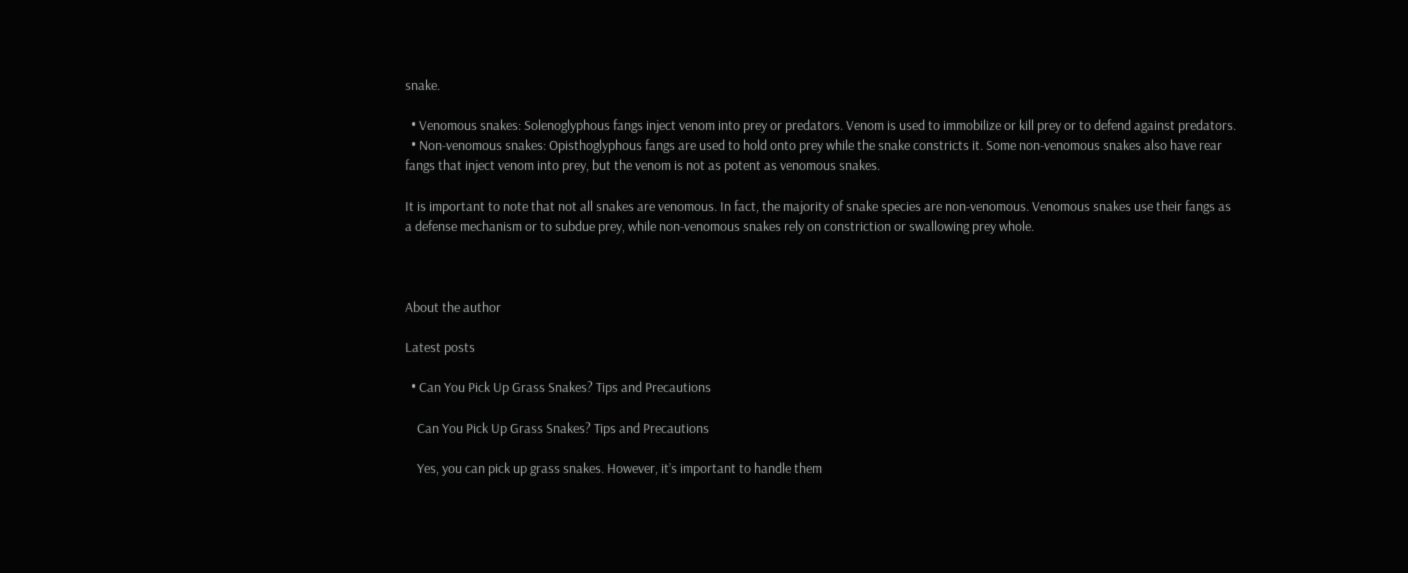snake.

  • Venomous snakes: Solenoglyphous fangs inject venom into prey or predators. Venom is used to immobilize or kill prey or to defend against predators.
  • Non-venomous snakes: Opisthoglyphous fangs are used to hold onto prey while the snake constricts it. Some non-venomous snakes also have rear fangs that inject venom into prey, but the venom is not as potent as venomous snakes.

It is important to note that not all snakes are venomous. In fact, the majority of snake species are non-venomous. Venomous snakes use their fangs as a defense mechanism or to subdue prey, while non-venomous snakes rely on constriction or swallowing prey whole.



About the author

Latest posts

  • Can You Pick Up Grass Snakes? Tips and Precautions

    Can You Pick Up Grass Snakes? Tips and Precautions

    Yes, you can pick up grass snakes. However, it’s important to handle them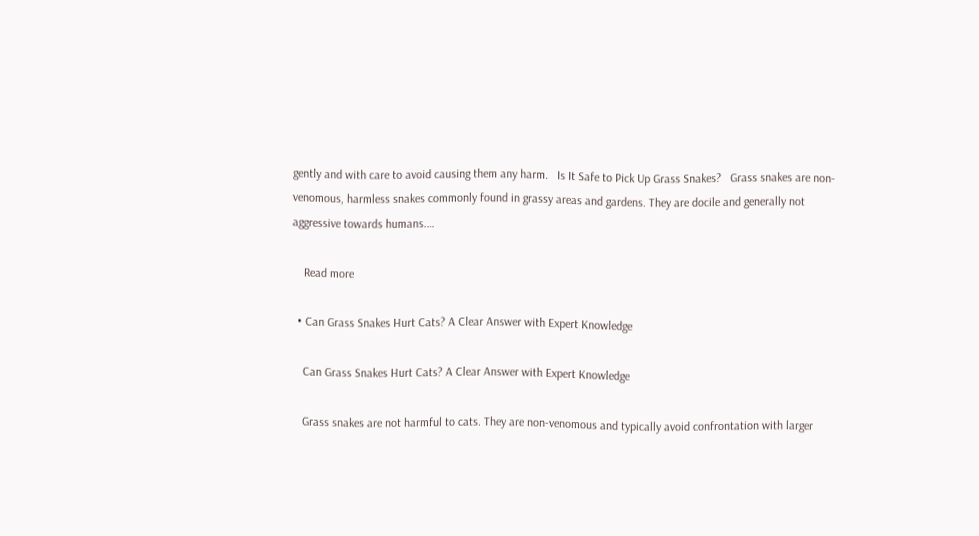gently and with care to avoid causing them any harm.   Is It Safe to Pick Up Grass Snakes?   Grass snakes are non-venomous, harmless snakes commonly found in grassy areas and gardens. They are docile and generally not aggressive towards humans.…

    Read more

  • Can Grass Snakes Hurt Cats? A Clear Answer with Expert Knowledge

    Can Grass Snakes Hurt Cats? A Clear Answer with Expert Knowledge

    Grass snakes are not harmful to cats. They are non-venomous and typically avoid confrontation with larger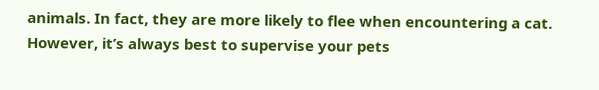animals. In fact, they are more likely to flee when encountering a cat. However, it’s always best to supervise your pets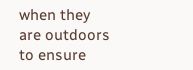when they are outdoors to ensure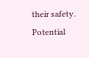their safety.   Potential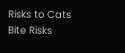Risks to Cats Bite Risks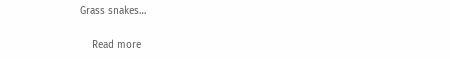Grass snakes…

    Read more